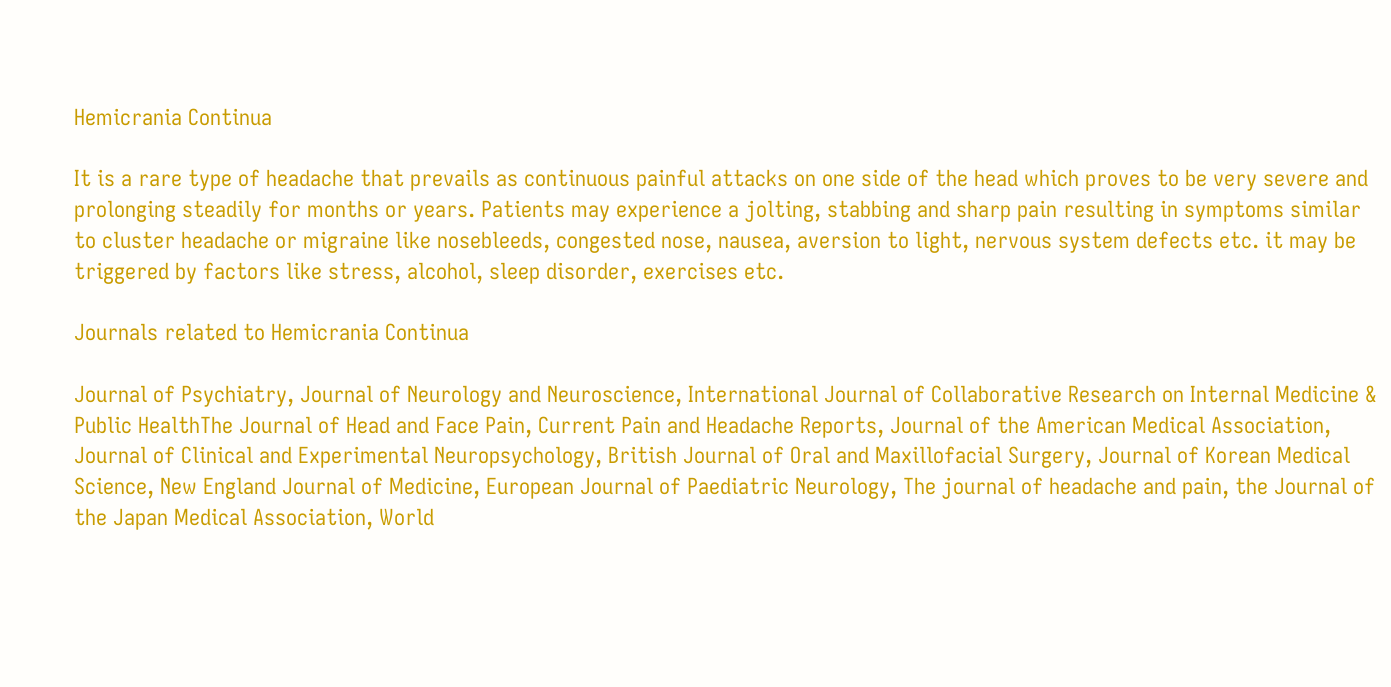Hemicrania Continua

It is a rare type of headache that prevails as continuous painful attacks on one side of the head which proves to be very severe and prolonging steadily for months or years. Patients may experience a jolting, stabbing and sharp pain resulting in symptoms similar to cluster headache or migraine like nosebleeds, congested nose, nausea, aversion to light, nervous system defects etc. it may be triggered by factors like stress, alcohol, sleep disorder, exercises etc.

Journals related to Hemicrania Continua

Journal of Psychiatry, Journal of Neurology and Neuroscience, International Journal of Collaborative Research on Internal Medicine & Public HealthThe Journal of Head and Face Pain, Current Pain and Headache Reports, Journal of the American Medical Association, Journal of Clinical and Experimental Neuropsychology, British Journal of Oral and Maxillofacial Surgery, Journal of Korean Medical Science, New England Journal of Medicine, European Journal of Paediatric Neurology, The journal of headache and pain, the Journal of the Japan Medical Association, World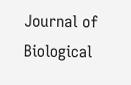Journal of Biological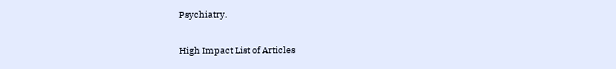Psychiatry.

High Impact List of Articles